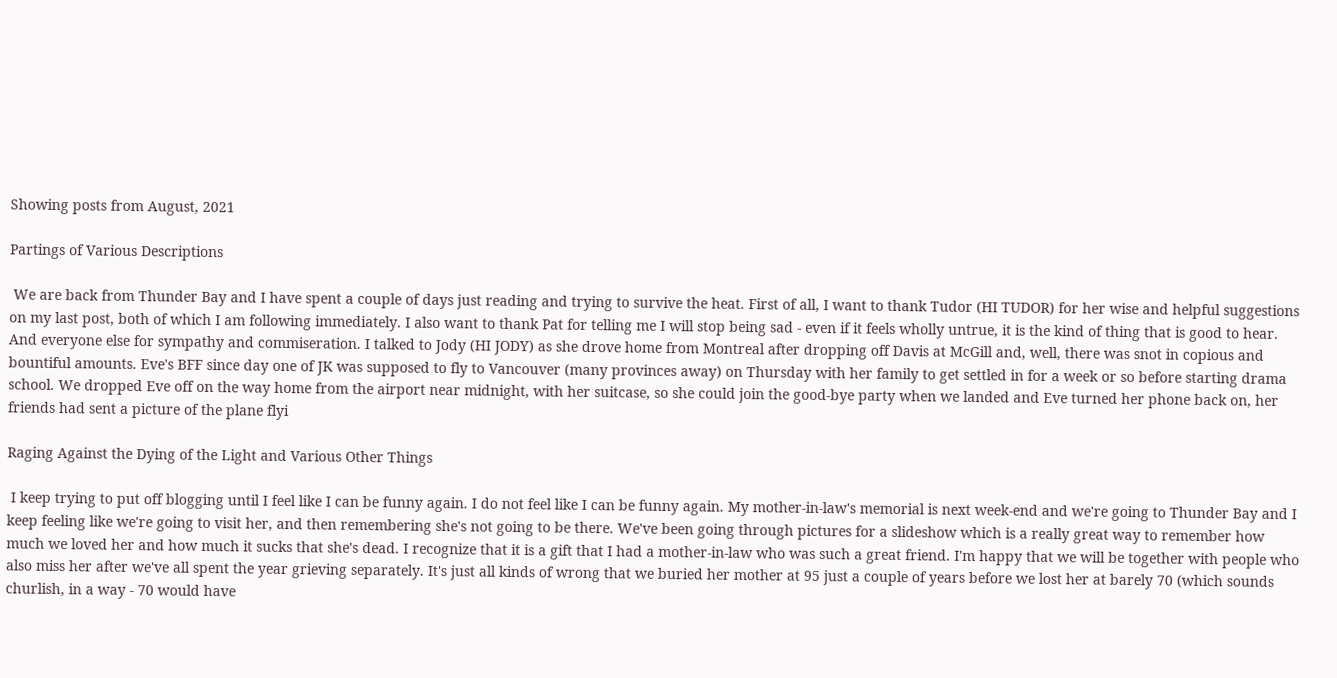Showing posts from August, 2021

Partings of Various Descriptions

 We are back from Thunder Bay and I have spent a couple of days just reading and trying to survive the heat. First of all, I want to thank Tudor (HI TUDOR) for her wise and helpful suggestions on my last post, both of which I am following immediately. I also want to thank Pat for telling me I will stop being sad - even if it feels wholly untrue, it is the kind of thing that is good to hear. And everyone else for sympathy and commiseration. I talked to Jody (HI JODY) as she drove home from Montreal after dropping off Davis at McGill and, well, there was snot in copious and bountiful amounts. Eve's BFF since day one of JK was supposed to fly to Vancouver (many provinces away) on Thursday with her family to get settled in for a week or so before starting drama school. We dropped Eve off on the way home from the airport near midnight, with her suitcase, so she could join the good-bye party when we landed and Eve turned her phone back on, her friends had sent a picture of the plane flyi

Raging Against the Dying of the Light and Various Other Things

 I keep trying to put off blogging until I feel like I can be funny again. I do not feel like I can be funny again. My mother-in-law's memorial is next week-end and we're going to Thunder Bay and I keep feeling like we're going to visit her, and then remembering she's not going to be there. We've been going through pictures for a slideshow which is a really great way to remember how much we loved her and how much it sucks that she's dead. I recognize that it is a gift that I had a mother-in-law who was such a great friend. I'm happy that we will be together with people who also miss her after we've all spent the year grieving separately. It's just all kinds of wrong that we buried her mother at 95 just a couple of years before we lost her at barely 70 (which sounds churlish, in a way - 70 would have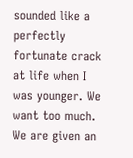sounded like a perfectly fortunate crack at life when I was younger. We want too much. We are given an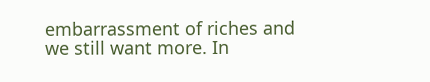embarrassment of riches and we still want more. In